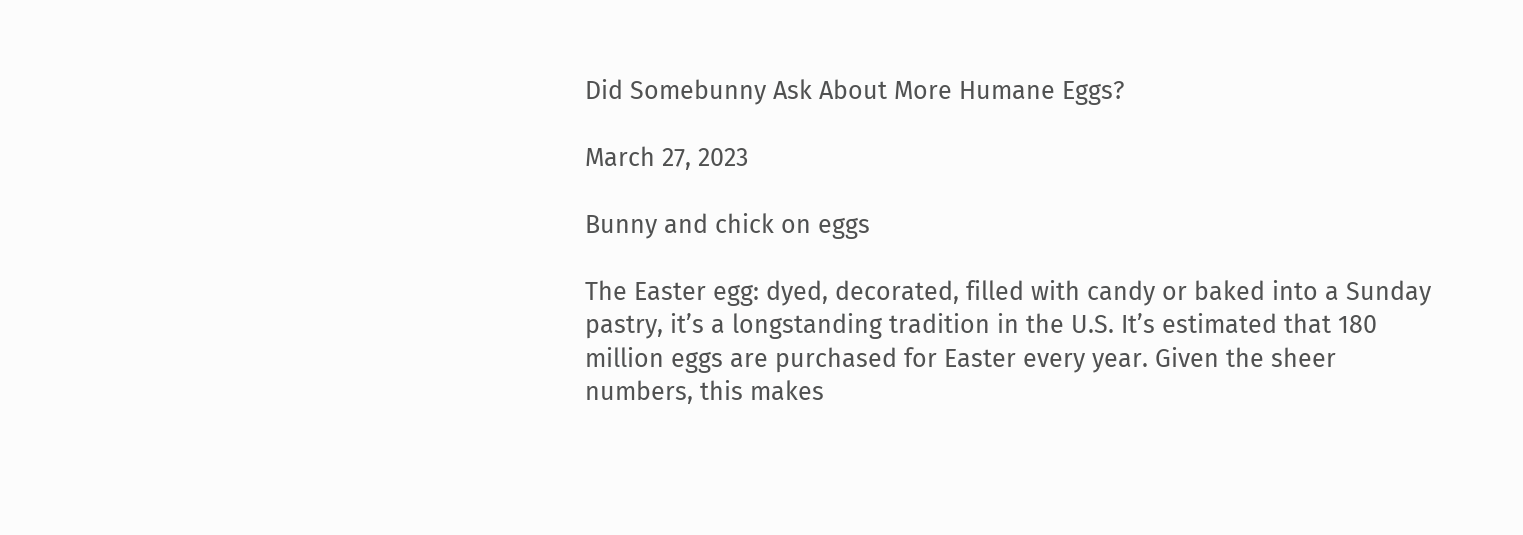Did Somebunny Ask About More Humane Eggs?

March 27, 2023

Bunny and chick on eggs

The Easter egg: dyed, decorated, filled with candy or baked into a Sunday pastry, it’s a longstanding tradition in the U.S. It’s estimated that 180 million eggs are purchased for Easter every year. Given the sheer numbers, this makes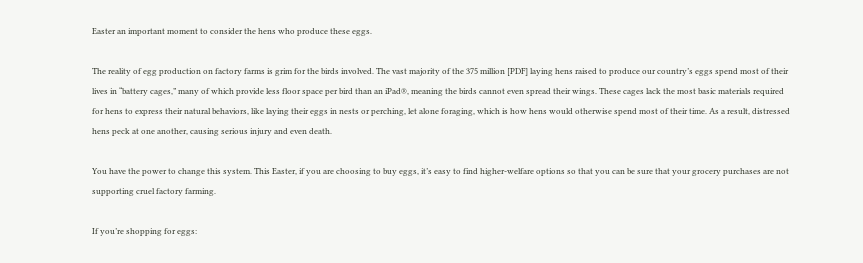Easter an important moment to consider the hens who produce these eggs.

The reality of egg production on factory farms is grim for the birds involved. The vast majority of the 375 million [PDF] laying hens raised to produce our country’s eggs spend most of their lives in “battery cages,” many of which provide less floor space per bird than an iPad®, meaning the birds cannot even spread their wings. These cages lack the most basic materials required for hens to express their natural behaviors, like laying their eggs in nests or perching, let alone foraging, which is how hens would otherwise spend most of their time. As a result, distressed hens peck at one another, causing serious injury and even death.

You have the power to change this system. This Easter, if you are choosing to buy eggs, it’s easy to find higher-welfare options so that you can be sure that your grocery purchases are not supporting cruel factory farming.

If you’re shopping for eggs: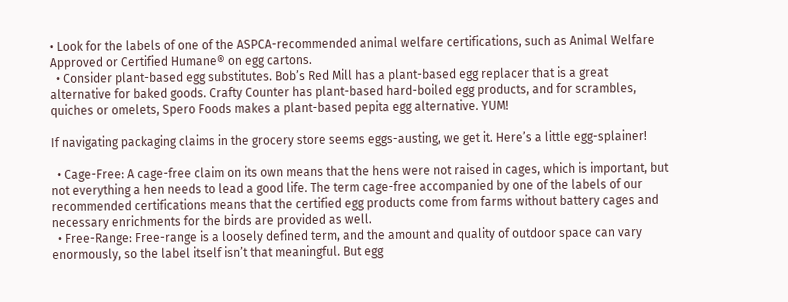• Look for the labels of one of the ASPCA-recommended animal welfare certifications, such as Animal Welfare Approved or Certified Humane® on egg cartons.
  • Consider plant-based egg substitutes. Bob’s Red Mill has a plant-based egg replacer that is a great alternative for baked goods. Crafty Counter has plant-based hard-boiled egg products, and for scrambles, quiches or omelets, Spero Foods makes a plant-based pepita egg alternative. YUM!

If navigating packaging claims in the grocery store seems eggs-austing, we get it. Here’s a little egg-splainer!

  • Cage-Free: A cage-free claim on its own means that the hens were not raised in cages, which is important, but not everything a hen needs to lead a good life. The term cage-free accompanied by one of the labels of our recommended certifications means that the certified egg products come from farms without battery cages and necessary enrichments for the birds are provided as well.
  • Free-Range: Free-range is a loosely defined term, and the amount and quality of outdoor space can vary enormously, so the label itself isn’t that meaningful. But egg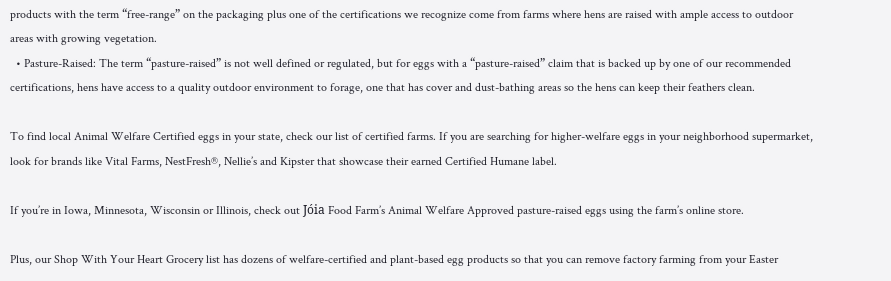products with the term “free-range” on the packaging plus one of the certifications we recognize come from farms where hens are raised with ample access to outdoor areas with growing vegetation.
  • Pasture-Raised: The term “pasture-raised” is not well defined or regulated, but for eggs with a “pasture-raised” claim that is backed up by one of our recommended certifications, hens have access to a quality outdoor environment to forage, one that has cover and dust-bathing areas so the hens can keep their feathers clean.

To find local Animal Welfare Certified eggs in your state, check our list of certified farms. If you are searching for higher-welfare eggs in your neighborhood supermarket, look for brands like Vital Farms, NestFresh®, Nellie’s and Kipster that showcase their earned Certified Humane label.

If you’re in Iowa, Minnesota, Wisconsin or Illinois, check out Jóia Food Farm’s Animal Welfare Approved pasture-raised eggs using the farm’s online store.

Plus, our Shop With Your Heart Grocery list has dozens of welfare-certified and plant-based egg products so that you can remove factory farming from your Easter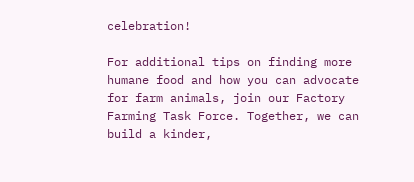celebration!

For additional tips on finding more humane food and how you can advocate for farm animals, join our Factory Farming Task Force. Together, we can build a kinder,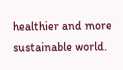healthier and more sustainable world.